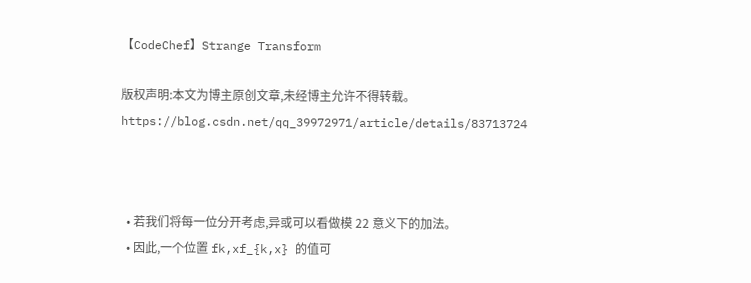【CodeChef】Strange Transform

版权声明:本文为博主原创文章,未经博主允许不得转载。 https://blog.csdn.net/qq_39972971/article/details/83713724



  • 若我们将每一位分开考虑,异或可以看做模 22 意义下的加法。
  • 因此,一个位置 fk,xf_{k,x} 的值可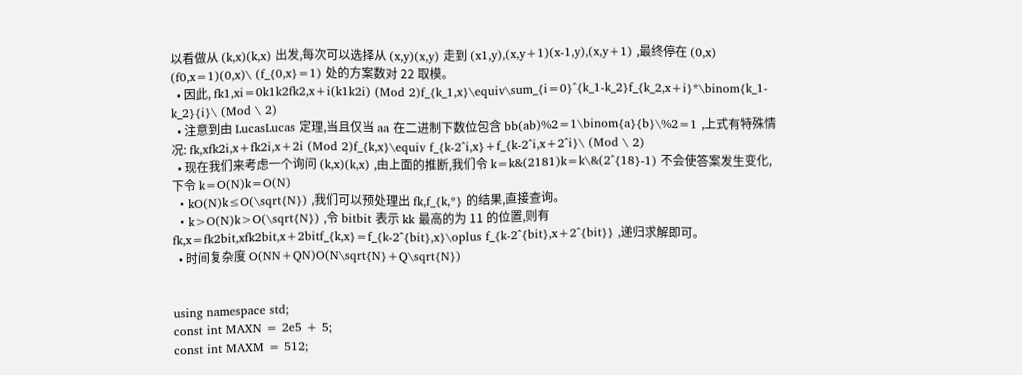以看做从 (k,x)(k,x) 出发,每次可以选择从 (x,y)(x,y) 走到 (x1,y),(x,y+1)(x-1,y),(x,y+1) ,最终停在 (0,x) (f0,x=1)(0,x)\ (f_{0,x}=1) 处的方案数对 22 取模。
  • 因此, fk1,xi=0k1k2fk2,x+i(k1k2i) (Mod 2)f_{k_1,x}\equiv\sum_{i=0}^{k_1-k_2}f_{k_2,x+i}*\binom{k_1-k_2}{i}\ (Mod \ 2)
  • 注意到由 LucasLucas 定理,当且仅当 aa 在二进制下数位包含 bb(ab)%2=1\binom{a}{b}\%2=1 ,上式有特殊情况: fk,xfk2i,x+fk2i,x+2i (Mod 2)f_{k,x}\equiv f_{k-2^i,x}+f_{k-2^i,x+2^i}\ (Mod \ 2)
  • 现在我们来考虑一个询问 (k,x)(k,x) ,由上面的推断,我们令 k=k&(2181)k=k\&(2^{18}-1) 不会使答案发生变化,下令 k=O(N)k=O(N)
  • kO(N)k≤O(\sqrt{N}) ,我们可以预处理出 fk,f_{k,*} 的结果,直接查询。
  • k>O(N)k>O(\sqrt{N}) ,令 bitbit 表示 kk 最高的为 11 的位置,则有 fk,x=fk2bit,xfk2bit,x+2bitf_{k,x}=f_{k-2^{bit},x}\oplus f_{k-2^{bit},x+2^{bit}} ,递归求解即可。
  • 时间复杂度 O(NN+QN)O(N\sqrt{N}+Q\sqrt{N})


using namespace std;
const int MAXN = 2e5 + 5;
const int MAXM = 512;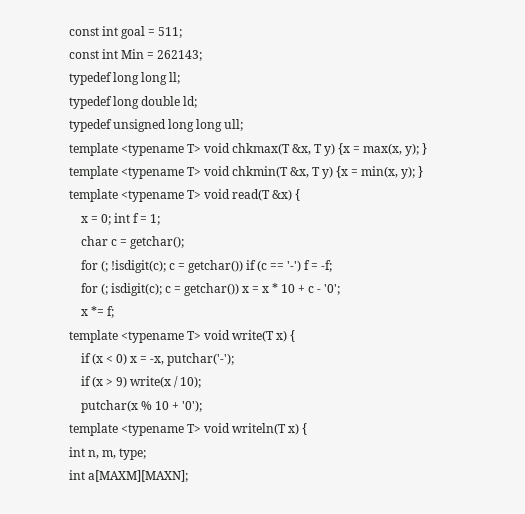const int goal = 511;
const int Min = 262143;
typedef long long ll;
typedef long double ld;
typedef unsigned long long ull;
template <typename T> void chkmax(T &x, T y) {x = max(x, y); }
template <typename T> void chkmin(T &x, T y) {x = min(x, y); }
template <typename T> void read(T &x) {
    x = 0; int f = 1;
    char c = getchar();
    for (; !isdigit(c); c = getchar()) if (c == '-') f = -f;
    for (; isdigit(c); c = getchar()) x = x * 10 + c - '0';
    x *= f;
template <typename T> void write(T x) {
    if (x < 0) x = -x, putchar('-');
    if (x > 9) write(x / 10);
    putchar(x % 10 + '0');
template <typename T> void writeln(T x) {
int n, m, type;
int a[MAXM][MAXN];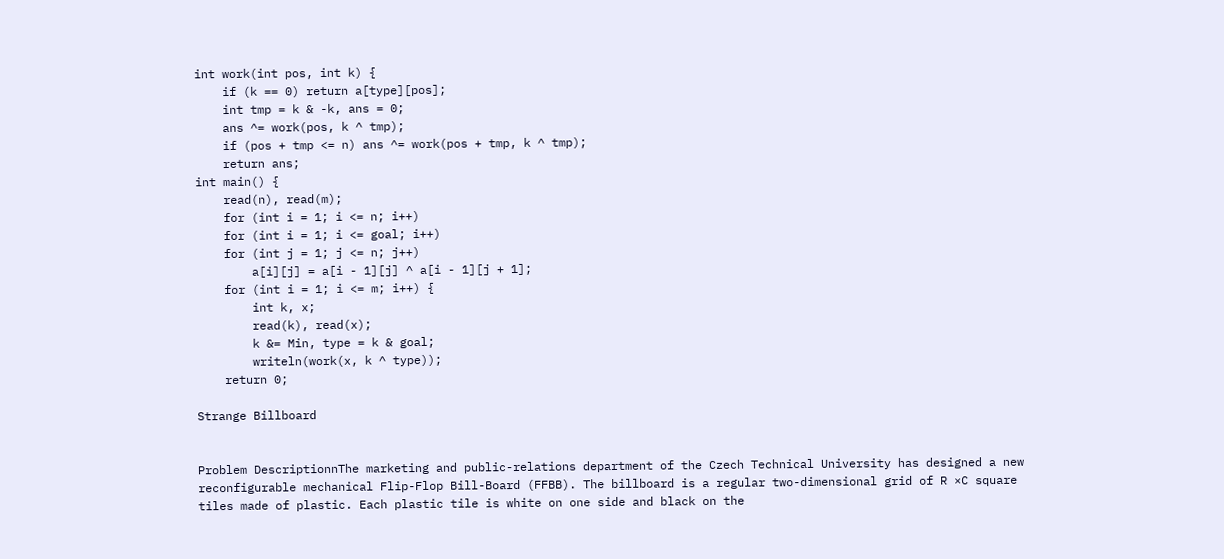int work(int pos, int k) {
    if (k == 0) return a[type][pos];
    int tmp = k & -k, ans = 0;
    ans ^= work(pos, k ^ tmp);
    if (pos + tmp <= n) ans ^= work(pos + tmp, k ^ tmp);
    return ans;
int main() {
    read(n), read(m);
    for (int i = 1; i <= n; i++)
    for (int i = 1; i <= goal; i++)
    for (int j = 1; j <= n; j++)
        a[i][j] = a[i - 1][j] ^ a[i - 1][j + 1];
    for (int i = 1; i <= m; i++) {
        int k, x;
        read(k), read(x);
        k &= Min, type = k & goal;
        writeln(work(x, k ^ type));
    return 0;

Strange Billboard


Problem DescriptionnThe marketing and public-relations department of the Czech Technical University has designed a new reconfigurable mechanical Flip-Flop Bill-Board (FFBB). The billboard is a regular two-dimensional grid of R ×C square tiles made of plastic. Each plastic tile is white on one side and black on the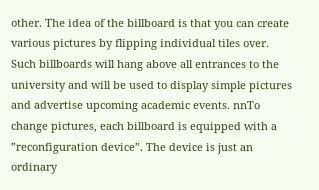other. The idea of the billboard is that you can create various pictures by flipping individual tiles over. Such billboards will hang above all entrances to the university and will be used to display simple pictures and advertise upcoming academic events. nnTo change pictures, each billboard is equipped with a ”reconfiguration device”. The device is just an ordinary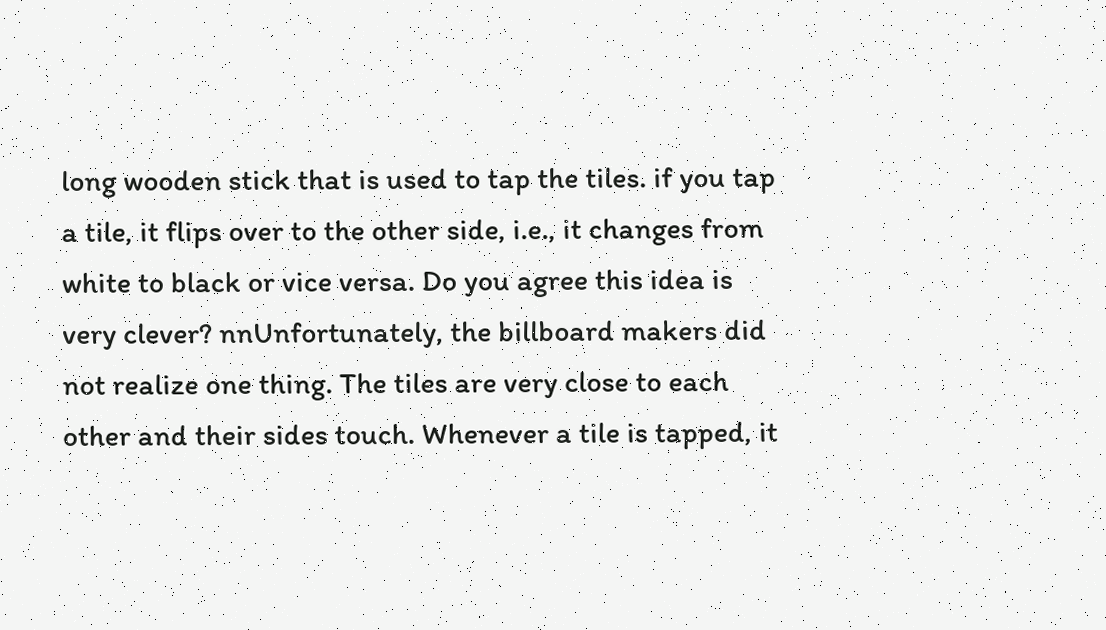long wooden stick that is used to tap the tiles. if you tap a tile, it flips over to the other side, i.e., it changes from white to black or vice versa. Do you agree this idea is very clever? nnUnfortunately, the billboard makers did not realize one thing. The tiles are very close to each other and their sides touch. Whenever a tile is tapped, it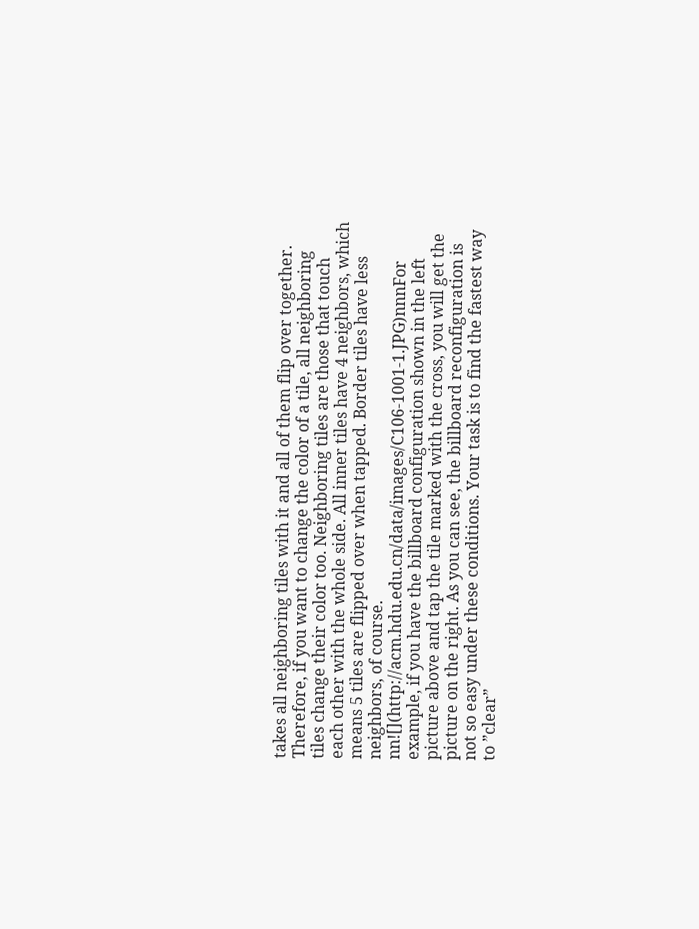takes all neighboring tiles with it and all of them flip over together. Therefore, if you want to change the color of a tile, all neighboring tiles change their color too. Neighboring tiles are those that touch each other with the whole side. All inner tiles have 4 neighbors, which means 5 tiles are flipped over when tapped. Border tiles have less neighbors, of course. nn![](http://acm.hdu.edu.cn/data/images/C106-1001-1.JPG)nnnFor example, if you have the billboard configuration shown in the left picture above and tap the tile marked with the cross, you will get the picture on the right. As you can see, the billboard reconfiguration is not so easy under these conditions. Your task is to find the fastest way to ”clear”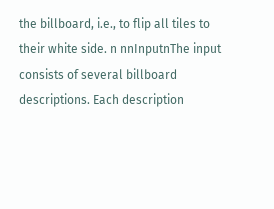the billboard, i.e., to flip all tiles to their white side. n nnInputnThe input consists of several billboard descriptions. Each description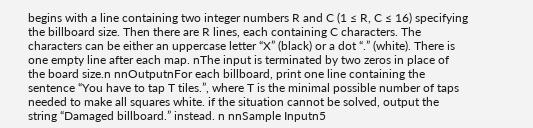begins with a line containing two integer numbers R and C (1 ≤ R, C ≤ 16) specifying the billboard size. Then there are R lines, each containing C characters. The characters can be either an uppercase letter “X” (black) or a dot “.” (white). There is one empty line after each map. nThe input is terminated by two zeros in place of the board size.n nnOutputnFor each billboard, print one line containing the sentence “You have to tap T tiles.”, where T is the minimal possible number of taps needed to make all squares white. if the situation cannot be solved, output the string “Damaged billboard.” instead. n nnSample Inputn5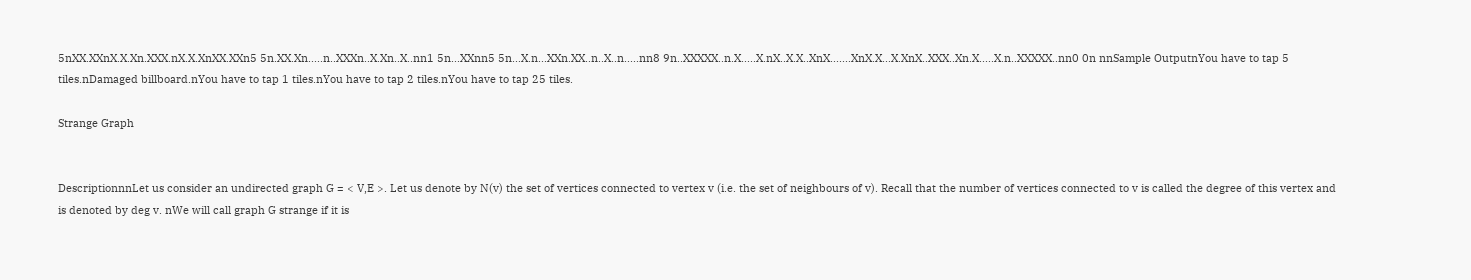5nXX.XXnX.X.Xn.XXX.nX.X.XnXX.XXn5 5n.XX.Xn.....n..XXXn..X.Xn..X..nn1 5n...XXnn5 5n...X.n...XXn.XX..n..X..n.....nn8 9n..XXXXX..n.X.....X.nX..X.X..XnX.......XnX.X...X.XnX..XXX..Xn.X.....X.n..XXXXX..nn0 0n nnSample OutputnYou have to tap 5 tiles.nDamaged billboard.nYou have to tap 1 tiles.nYou have to tap 2 tiles.nYou have to tap 25 tiles.

Strange Graph


DescriptionnnLet us consider an undirected graph G = < V,E >. Let us denote by N(v) the set of vertices connected to vertex v (i.e. the set of neighbours of v). Recall that the number of vertices connected to v is called the degree of this vertex and is denoted by deg v. nWe will call graph G strange if it is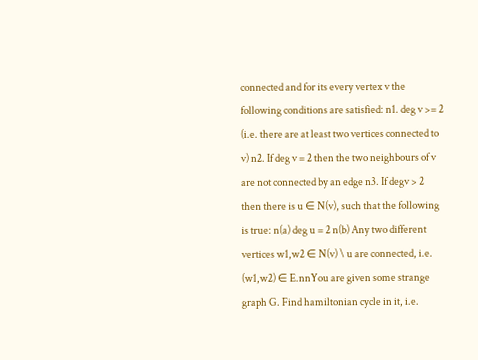connected and for its every vertex v the following conditions are satisfied: n1. deg v >= 2 (i.e. there are at least two vertices connected to v) n2. If deg v = 2 then the two neighbours of v are not connected by an edge n3. If degv > 2 then there is u ∈ N(v), such that the following is true: n(a) deg u = 2 n(b) Any two different vertices w1,w2 ∈ N(v) \ u are connected, i.e. (w1,w2) ∈ E.nnYou are given some strange graph G. Find hamiltonian cycle in it, i.e.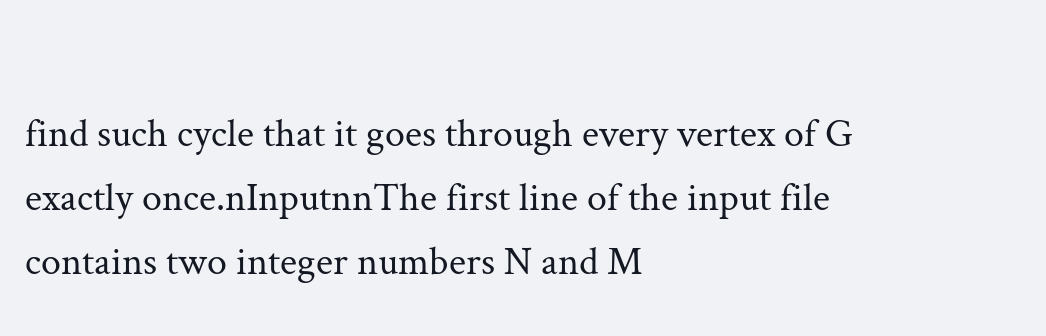find such cycle that it goes through every vertex of G exactly once.nInputnnThe first line of the input file contains two integer numbers N and M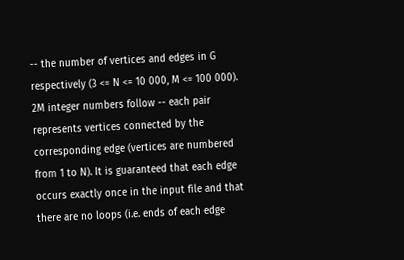-- the number of vertices and edges in G respectively (3 <= N <= 10 000, M <= 100 000). 2M integer numbers follow -- each pair represents vertices connected by the corresponding edge (vertices are numbered from 1 to N). It is guaranteed that each edge occurs exactly once in the input file and that there are no loops (i.e. ends of each edge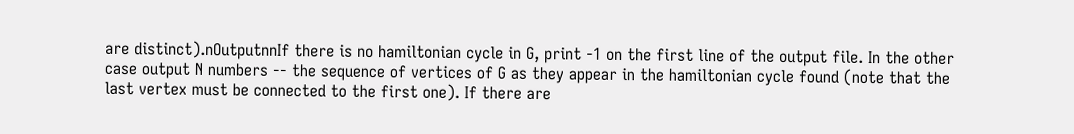are distinct).nOutputnnIf there is no hamiltonian cycle in G, print -1 on the first line of the output file. In the other case output N numbers -- the sequence of vertices of G as they appear in the hamiltonian cycle found (note that the last vertex must be connected to the first one). If there are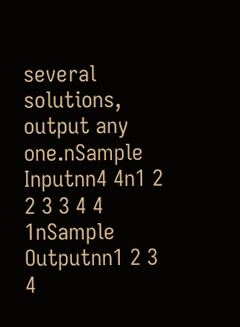several solutions, output any one.nSample Inputnn4 4n1 2 2 3 3 4 4 1nSample Outputnn1 2 3 4